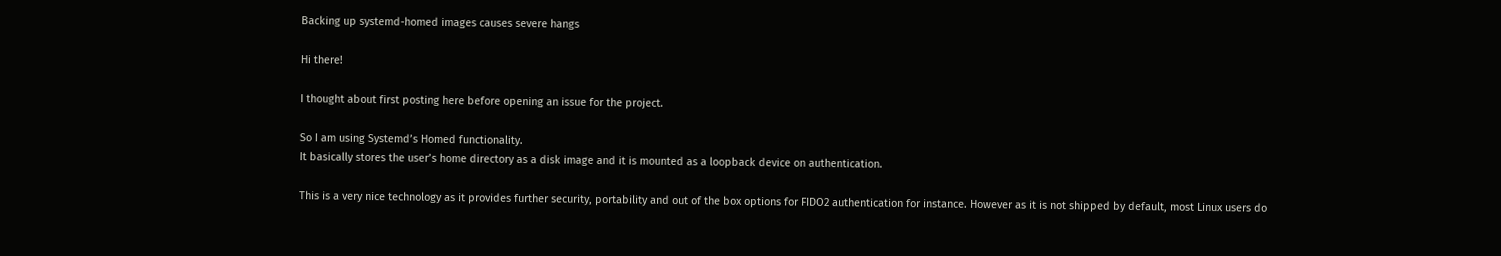Backing up systemd-homed images causes severe hangs

Hi there!

I thought about first posting here before opening an issue for the project.

So I am using Systemd’s Homed functionality.
It basically stores the user’s home directory as a disk image and it is mounted as a loopback device on authentication.

This is a very nice technology as it provides further security, portability and out of the box options for FIDO2 authentication for instance. However as it is not shipped by default, most Linux users do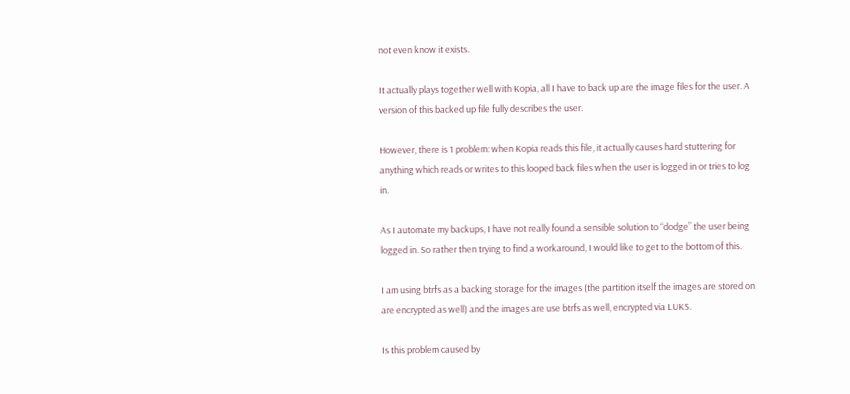not even know it exists.

It actually plays together well with Kopia, all I have to back up are the image files for the user. A version of this backed up file fully describes the user.

However, there is 1 problem: when Kopia reads this file, it actually causes hard stuttering for anything which reads or writes to this looped back files when the user is logged in or tries to log in.

As I automate my backups, I have not really found a sensible solution to “dodge” the user being logged in. So rather then trying to find a workaround, I would like to get to the bottom of this.

I am using btrfs as a backing storage for the images (the partition itself the images are stored on are encrypted as well) and the images are use btrfs as well, encrypted via LUKS.

Is this problem caused by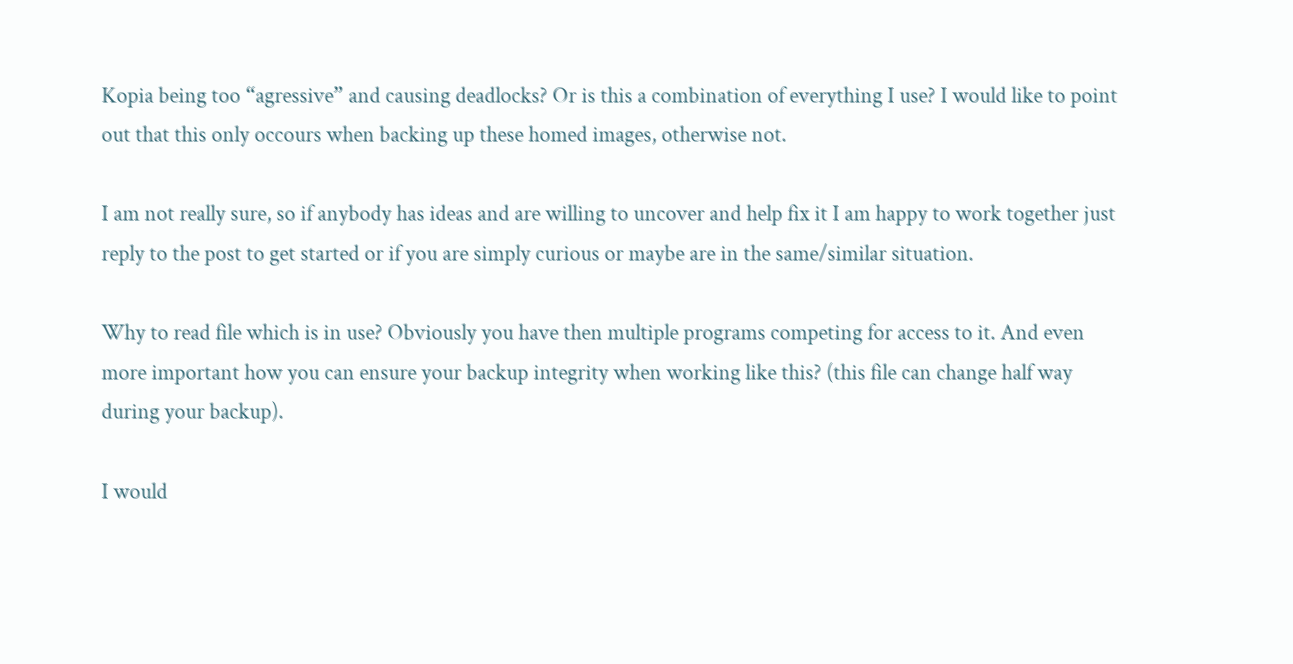Kopia being too “agressive” and causing deadlocks? Or is this a combination of everything I use? I would like to point out that this only occours when backing up these homed images, otherwise not.

I am not really sure, so if anybody has ideas and are willing to uncover and help fix it I am happy to work together just reply to the post to get started or if you are simply curious or maybe are in the same/similar situation.

Why to read file which is in use? Obviously you have then multiple programs competing for access to it. And even more important how you can ensure your backup integrity when working like this? (this file can change half way during your backup).

I would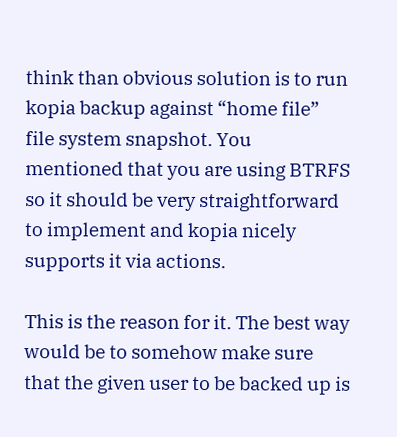think than obvious solution is to run kopia backup against “home file” file system snapshot. You mentioned that you are using BTRFS so it should be very straightforward to implement and kopia nicely supports it via actions.

This is the reason for it. The best way would be to somehow make sure that the given user to be backed up is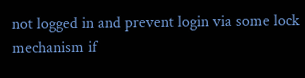not logged in and prevent login via some lock mechanism if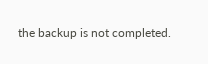the backup is not completed.